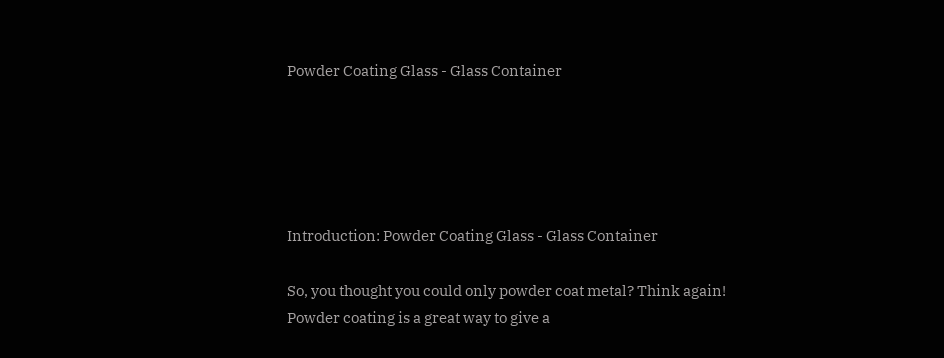Powder Coating Glass - Glass Container





Introduction: Powder Coating Glass - Glass Container

So, you thought you could only powder coat metal? Think again! Powder coating is a great way to give a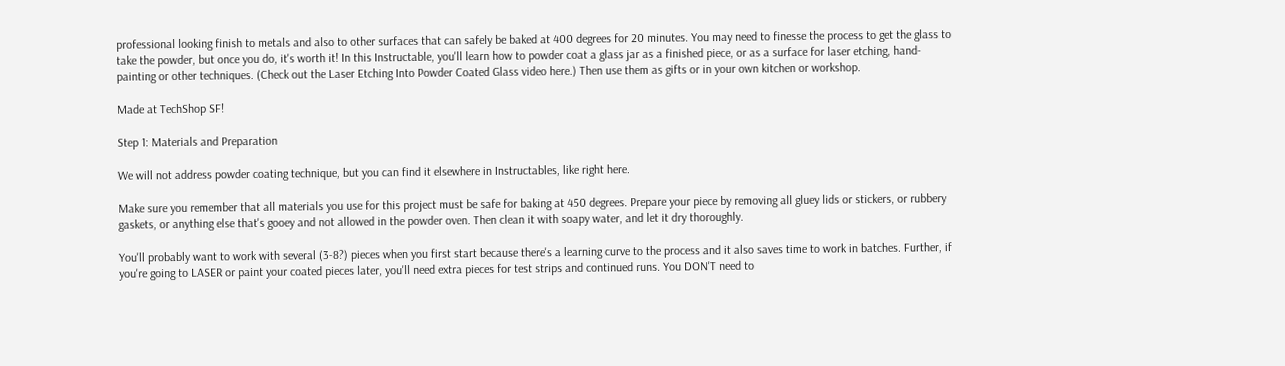professional looking finish to metals and also to other surfaces that can safely be baked at 400 degrees for 20 minutes. You may need to finesse the process to get the glass to take the powder, but once you do, it's worth it! In this Instructable, you'll learn how to powder coat a glass jar as a finished piece, or as a surface for laser etching, hand-painting or other techniques. (Check out the Laser Etching Into Powder Coated Glass video here.) Then use them as gifts or in your own kitchen or workshop.

Made at TechShop SF!

Step 1: Materials and Preparation

We will not address powder coating technique, but you can find it elsewhere in Instructables, like right here.

Make sure you remember that all materials you use for this project must be safe for baking at 450 degrees. Prepare your piece by removing all gluey lids or stickers, or rubbery gaskets, or anything else that's gooey and not allowed in the powder oven. Then clean it with soapy water, and let it dry thoroughly.

You'll probably want to work with several (3-8?) pieces when you first start because there's a learning curve to the process and it also saves time to work in batches. Further, if you're going to LASER or paint your coated pieces later, you'll need extra pieces for test strips and continued runs. You DON'T need to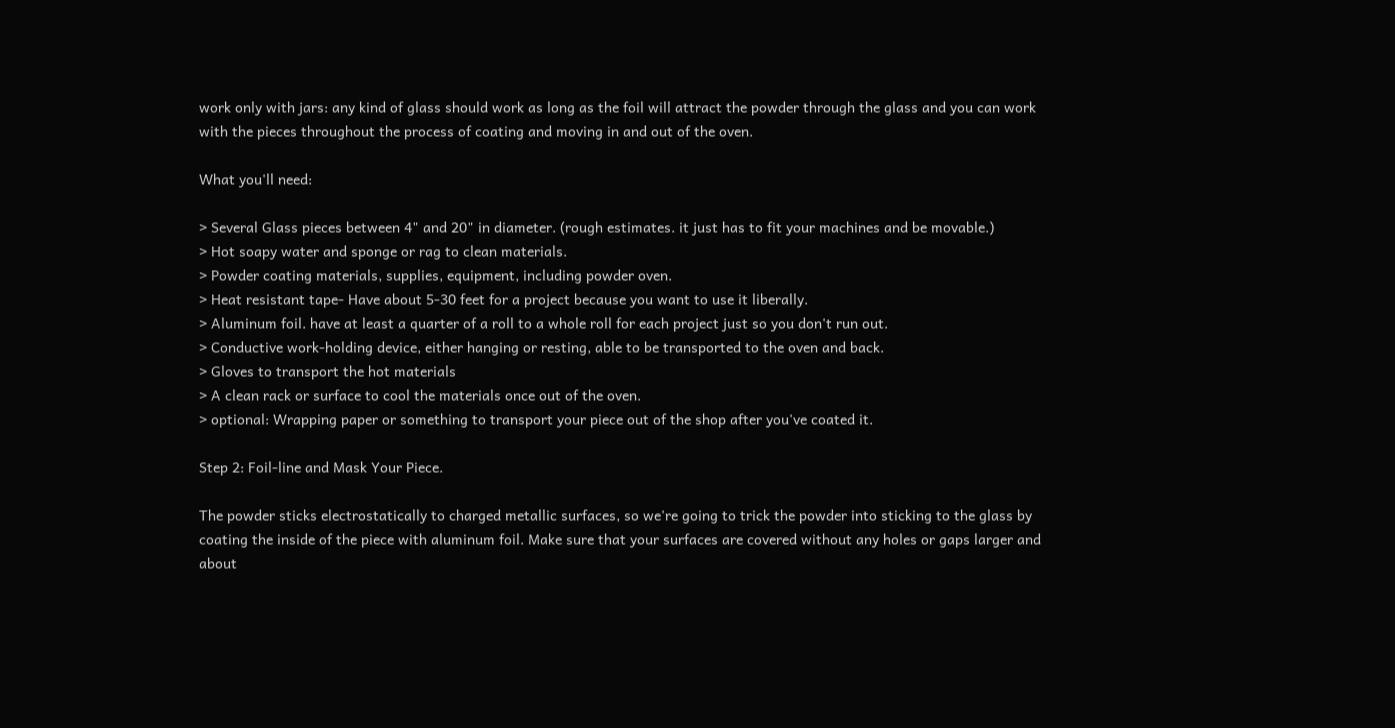work only with jars: any kind of glass should work as long as the foil will attract the powder through the glass and you can work with the pieces throughout the process of coating and moving in and out of the oven.

What you'll need:

> Several Glass pieces between 4" and 20" in diameter. (rough estimates. it just has to fit your machines and be movable.)
> Hot soapy water and sponge or rag to clean materials.
> Powder coating materials, supplies, equipment, including powder oven.
> Heat resistant tape- Have about 5-30 feet for a project because you want to use it liberally.
> Aluminum foil. have at least a quarter of a roll to a whole roll for each project just so you don't run out.
> Conductive work-holding device, either hanging or resting, able to be transported to the oven and back.
> Gloves to transport the hot materials
> A clean rack or surface to cool the materials once out of the oven.
> optional: Wrapping paper or something to transport your piece out of the shop after you've coated it.

Step 2: Foil-line and Mask Your Piece.

The powder sticks electrostatically to charged metallic surfaces, so we're going to trick the powder into sticking to the glass by coating the inside of the piece with aluminum foil. Make sure that your surfaces are covered without any holes or gaps larger and about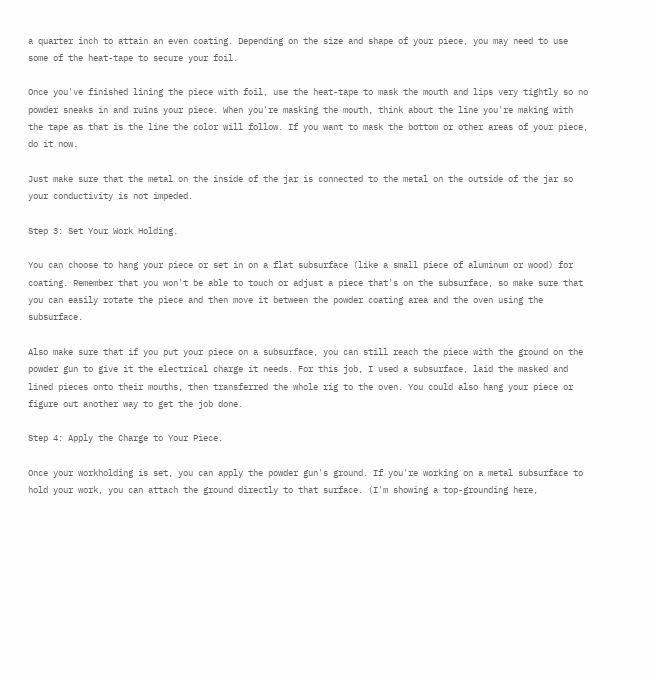a quarter inch to attain an even coating. Depending on the size and shape of your piece, you may need to use some of the heat-tape to secure your foil.

Once you've finished lining the piece with foil, use the heat-tape to mask the mouth and lips very tightly so no powder sneaks in and ruins your piece. When you're masking the mouth, think about the line you're making with the tape as that is the line the color will follow. If you want to mask the bottom or other areas of your piece, do it now.

Just make sure that the metal on the inside of the jar is connected to the metal on the outside of the jar so your conductivity is not impeded.

Step 3: Set Your Work Holding.

You can choose to hang your piece or set in on a flat subsurface (like a small piece of aluminum or wood) for coating. Remember that you won't be able to touch or adjust a piece that's on the subsurface, so make sure that you can easily rotate the piece and then move it between the powder coating area and the oven using the subsurface.

Also make sure that if you put your piece on a subsurface, you can still reach the piece with the ground on the powder gun to give it the electrical charge it needs. For this job, I used a subsurface, laid the masked and lined pieces onto their mouths, then transferred the whole rig to the oven. You could also hang your piece or figure out another way to get the job done.

Step 4: Apply the Charge to Your Piece.

Once your workholding is set, you can apply the powder gun's ground. If you're working on a metal subsurface to hold your work, you can attach the ground directly to that surface. (I'm showing a top-grounding here,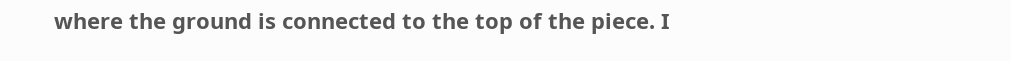where the ground is connected to the top of the piece. I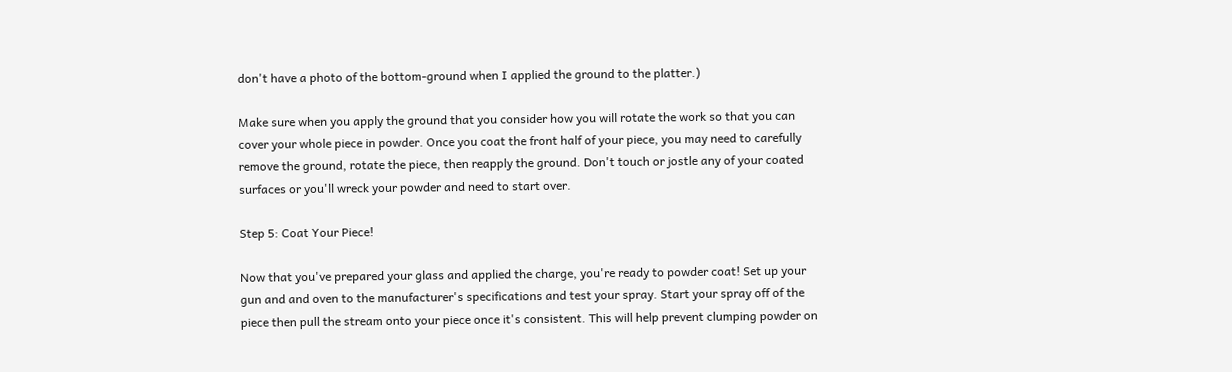don't have a photo of the bottom-ground when I applied the ground to the platter.)

Make sure when you apply the ground that you consider how you will rotate the work so that you can cover your whole piece in powder. Once you coat the front half of your piece, you may need to carefully remove the ground, rotate the piece, then reapply the ground. Don't touch or jostle any of your coated surfaces or you'll wreck your powder and need to start over.

Step 5: Coat Your Piece!

Now that you've prepared your glass and applied the charge, you're ready to powder coat! Set up your gun and and oven to the manufacturer's specifications and test your spray. Start your spray off of the piece then pull the stream onto your piece once it's consistent. This will help prevent clumping powder on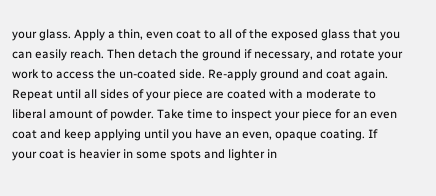your glass. Apply a thin, even coat to all of the exposed glass that you can easily reach. Then detach the ground if necessary, and rotate your work to access the un-coated side. Re-apply ground and coat again. Repeat until all sides of your piece are coated with a moderate to liberal amount of powder. Take time to inspect your piece for an even coat and keep applying until you have an even, opaque coating. If your coat is heavier in some spots and lighter in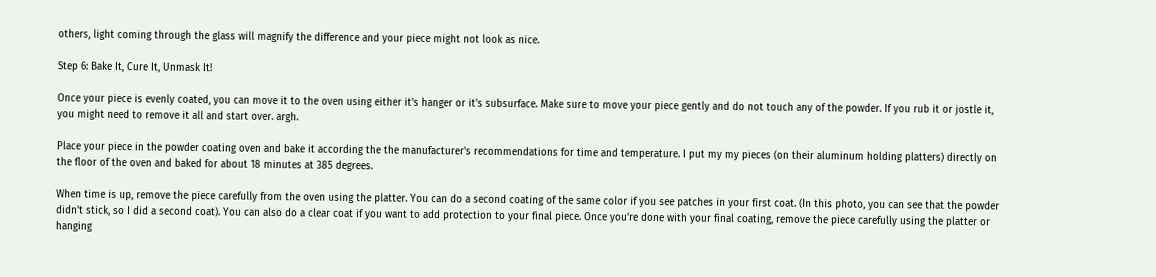others, light coming through the glass will magnify the difference and your piece might not look as nice.

Step 6: Bake It, Cure It, Unmask It!

Once your piece is evenly coated, you can move it to the oven using either it's hanger or it's subsurface. Make sure to move your piece gently and do not touch any of the powder. If you rub it or jostle it, you might need to remove it all and start over. argh.

Place your piece in the powder coating oven and bake it according the the manufacturer's recommendations for time and temperature. I put my my pieces (on their aluminum holding platters) directly on the floor of the oven and baked for about 18 minutes at 385 degrees.

When time is up, remove the piece carefully from the oven using the platter. You can do a second coating of the same color if you see patches in your first coat. (In this photo, you can see that the powder didn't stick, so I did a second coat). You can also do a clear coat if you want to add protection to your final piece. Once you're done with your final coating, remove the piece carefully using the platter or hanging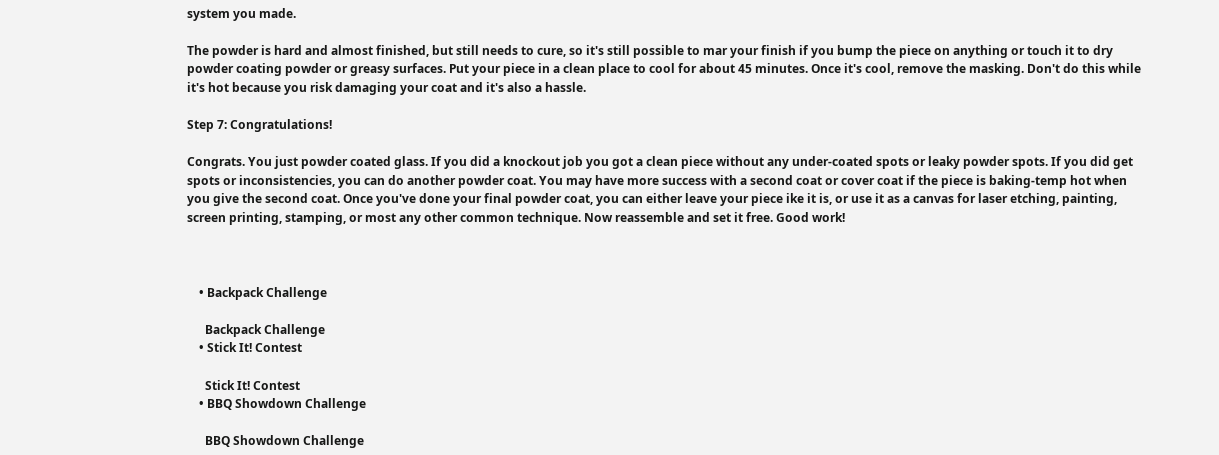system you made.

The powder is hard and almost finished, but still needs to cure, so it's still possible to mar your finish if you bump the piece on anything or touch it to dry powder coating powder or greasy surfaces. Put your piece in a clean place to cool for about 45 minutes. Once it's cool, remove the masking. Don't do this while it's hot because you risk damaging your coat and it's also a hassle.

Step 7: Congratulations!

Congrats. You just powder coated glass. If you did a knockout job you got a clean piece without any under-coated spots or leaky powder spots. If you did get spots or inconsistencies, you can do another powder coat. You may have more success with a second coat or cover coat if the piece is baking-temp hot when you give the second coat. Once you've done your final powder coat, you can either leave your piece ike it is, or use it as a canvas for laser etching, painting, screen printing, stamping, or most any other common technique. Now reassemble and set it free. Good work!



    • Backpack Challenge

      Backpack Challenge
    • Stick It! Contest

      Stick It! Contest
    • BBQ Showdown Challenge

      BBQ Showdown Challenge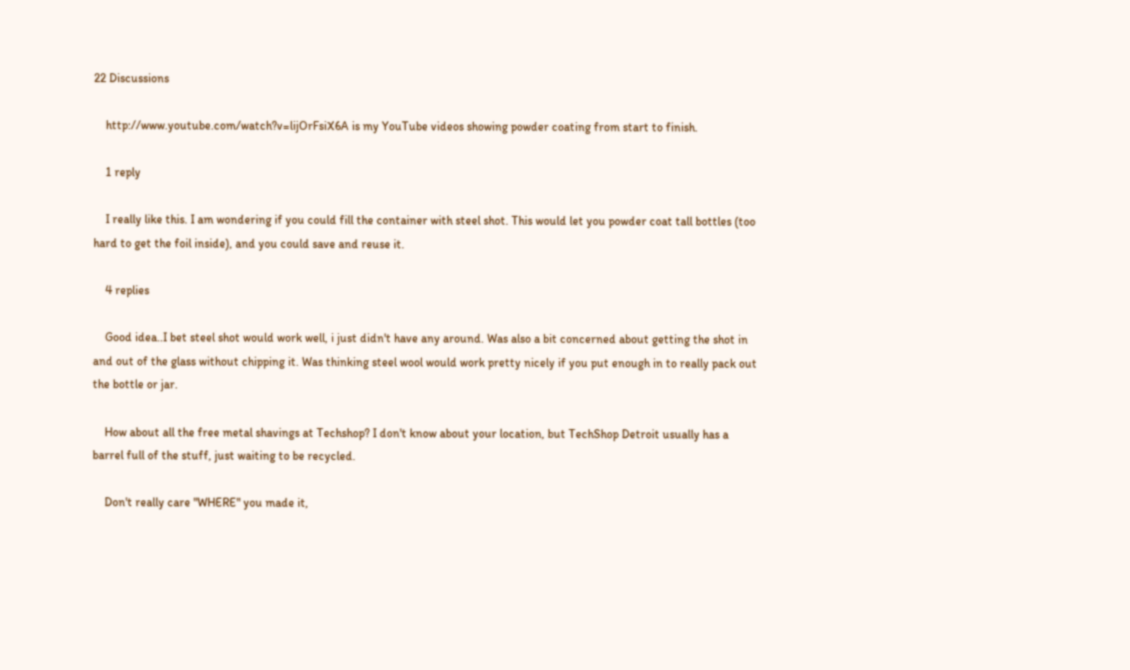22 Discussions

    http://www.youtube.com/watch?v=lijOrFsiX6A is my YouTube videos showing powder coating from start to finish.

    1 reply

    I really like this. I am wondering if you could fill the container with steel shot. This would let you powder coat tall bottles (too hard to get the foil inside), and you could save and reuse it.

    4 replies

    Good idea..I bet steel shot would work well, i just didn't have any around. Was also a bit concerned about getting the shot in and out of the glass without chipping it. Was thinking steel wool would work pretty nicely if you put enough in to really pack out the bottle or jar.

    How about all the free metal shavings at Techshop? I don't know about your location, but TechShop Detroit usually has a barrel full of the stuff, just waiting to be recycled.

    Don't really care "WHERE" you made it,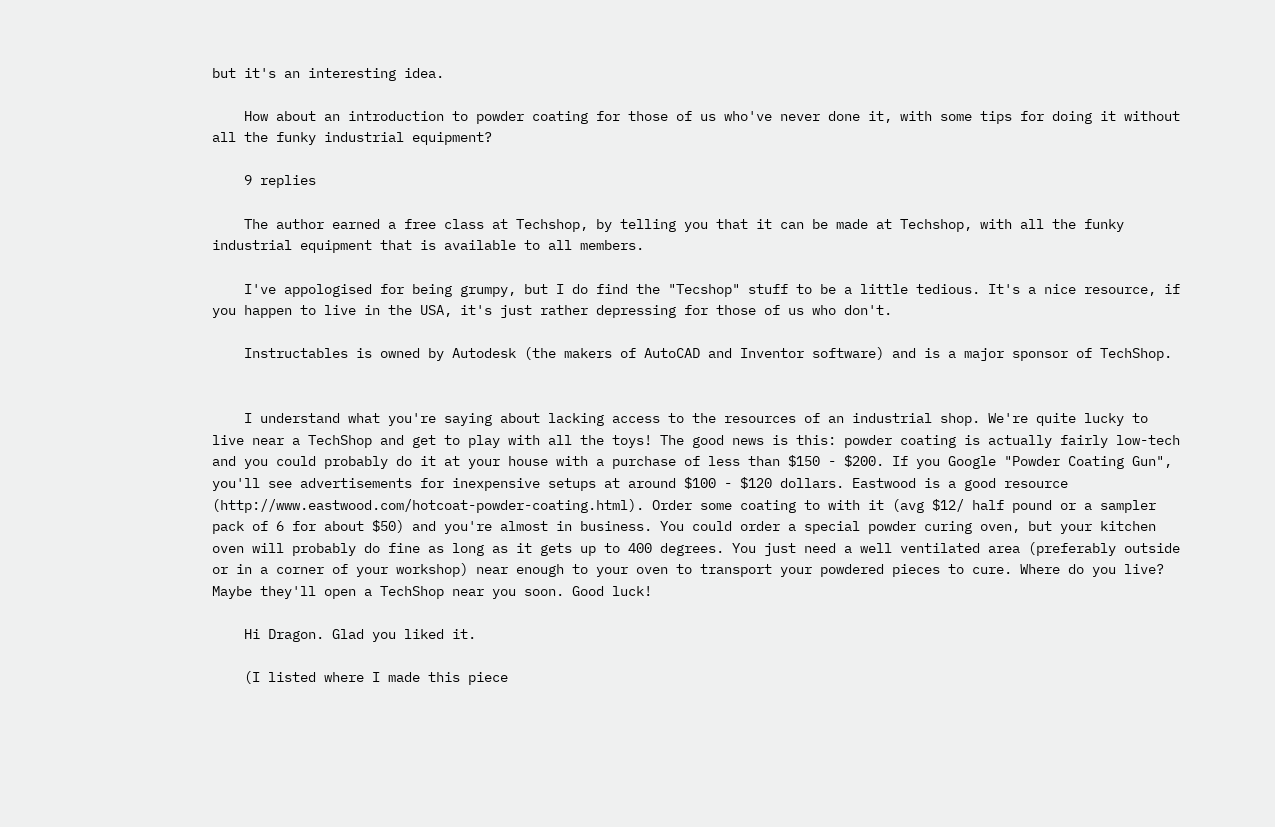but it's an interesting idea.

    How about an introduction to powder coating for those of us who've never done it, with some tips for doing it without all the funky industrial equipment?

    9 replies

    The author earned a free class at Techshop, by telling you that it can be made at Techshop, with all the funky industrial equipment that is available to all members.

    I've appologised for being grumpy, but I do find the "Tecshop" stuff to be a little tedious. It's a nice resource, if you happen to live in the USA, it's just rather depressing for those of us who don't.

    Instructables is owned by Autodesk (the makers of AutoCAD and Inventor software) and is a major sponsor of TechShop.


    I understand what you're saying about lacking access to the resources of an industrial shop. We're quite lucky to live near a TechShop and get to play with all the toys! The good news is this: powder coating is actually fairly low-tech and you could probably do it at your house with a purchase of less than $150 - $200. If you Google "Powder Coating Gun", you'll see advertisements for inexpensive setups at around $100 - $120 dollars. Eastwood is a good resource (http://www.eastwood.com/hotcoat-powder-coating.html). Order some coating to with it (avg $12/ half pound or a sampler pack of 6 for about $50) and you're almost in business. You could order a special powder curing oven, but your kitchen oven will probably do fine as long as it gets up to 400 degrees. You just need a well ventilated area (preferably outside or in a corner of your workshop) near enough to your oven to transport your powdered pieces to cure. Where do you live? Maybe they'll open a TechShop near you soon. Good luck!

    Hi Dragon. Glad you liked it.

    (I listed where I made this piece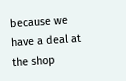because we have a deal at the shop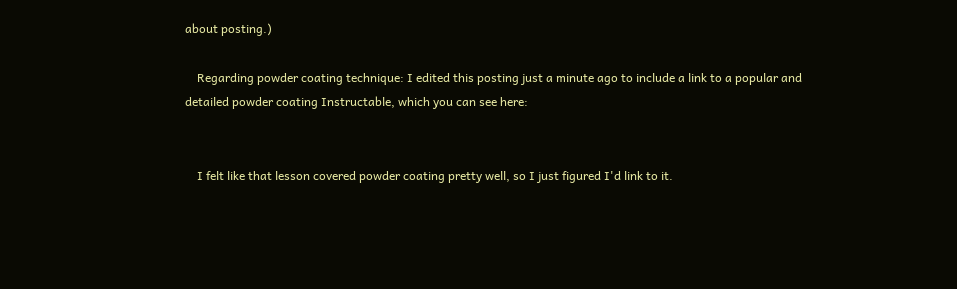about posting.)

    Regarding powder coating technique: I edited this posting just a minute ago to include a link to a popular and detailed powder coating Instructable, which you can see here:


    I felt like that lesson covered powder coating pretty well, so I just figured I'd link to it.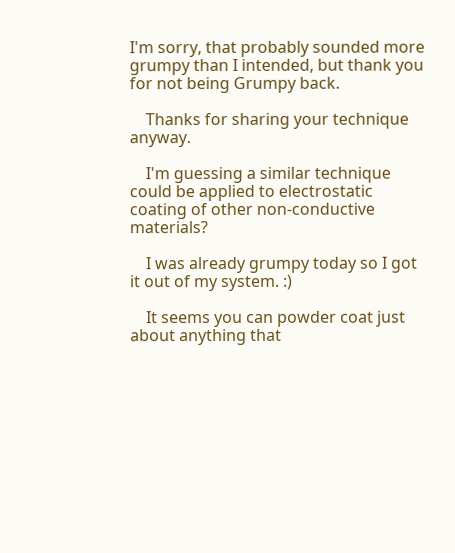I'm sorry, that probably sounded more grumpy than I intended, but thank you for not being Grumpy back.

    Thanks for sharing your technique anyway.

    I'm guessing a similar technique could be applied to electrostatic coating of other non-conductive materials?

    I was already grumpy today so I got it out of my system. :)

    It seems you can powder coat just about anything that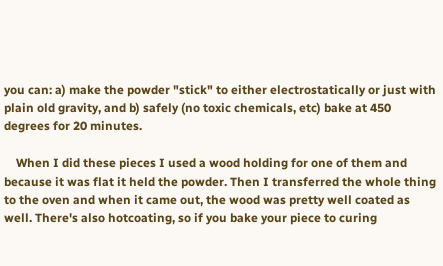you can: a) make the powder "stick" to either electrostatically or just with plain old gravity, and b) safely (no toxic chemicals, etc) bake at 450 degrees for 20 minutes.

    When I did these pieces I used a wood holding for one of them and because it was flat it held the powder. Then I transferred the whole thing to the oven and when it came out, the wood was pretty well coated as well. There's also hotcoating, so if you bake your piece to curing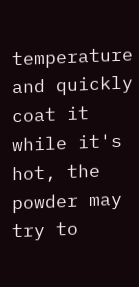temperature and quickly coat it while it's hot, the powder may try to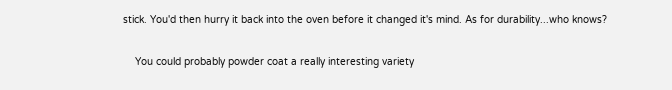stick. You'd then hurry it back into the oven before it changed it's mind. As for durability...who knows?

    You could probably powder coat a really interesting variety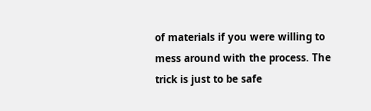of materials if you were willing to mess around with the process. The trick is just to be safe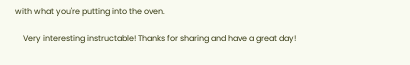with what you're putting into the oven.

    Very interesting instructable! Thanks for sharing and have a great day!